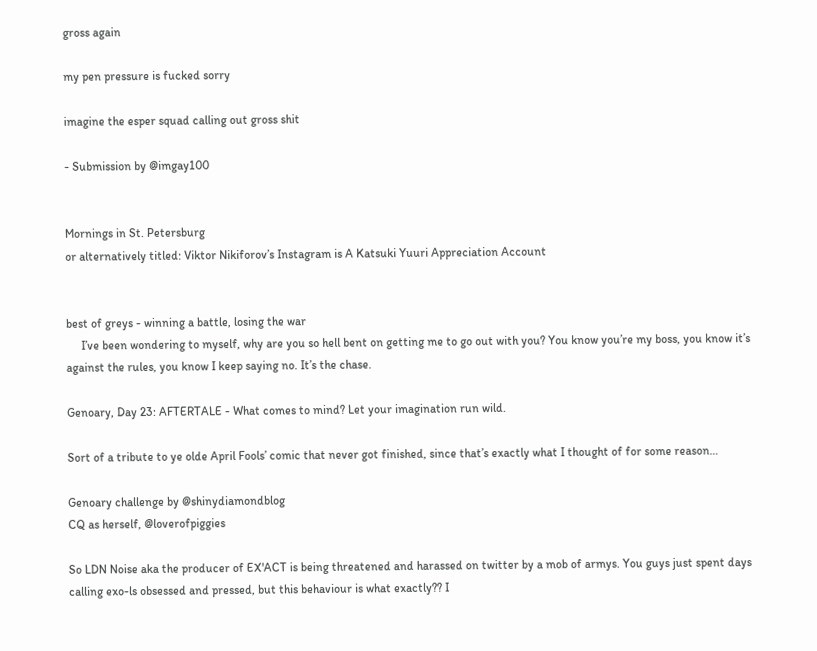gross again

my pen pressure is fucked sorry

imagine the esper squad calling out gross shit

- Submission by @imgay100


Mornings in St. Petersburg
or alternatively titled: Viktor Nikiforov’s Instagram is A Katsuki Yuuri Appreciation Account


best of greys - winning a battle, losing the war
     I’ve been wondering to myself, why are you so hell bent on getting me to go out with you? You know you’re my boss, you know it’s against the rules, you know I keep saying no. It’s the chase.

Genoary, Day 23: AFTERTALE - What comes to mind? Let your imagination run wild.

Sort of a tribute to ye olde April Fools’ comic that never got finished, since that’s exactly what I thought of for some reason…

Genoary challenge by @shinydiamondblog
CQ as herself, @loverofpiggies

So LDN Noise aka the producer of EX'ACT is being threatened and harassed on twitter by a mob of armys. You guys just spent days calling exo-ls obsessed and pressed, but this behaviour is what exactly?? I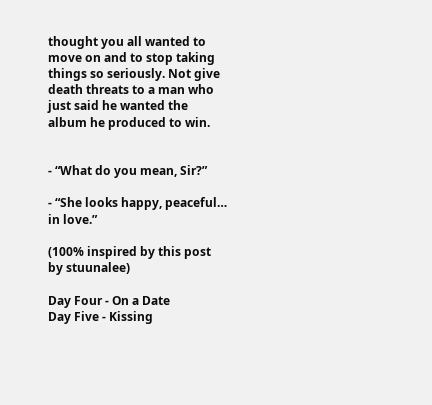thought you all wanted to move on and to stop taking things so seriously. Not give death threats to a man who just said he wanted the album he produced to win.


- “What do you mean, Sir?”

- “She looks happy, peaceful… in love.”

(100% inspired by this post by stuunalee)

Day Four - On a Date
Day Five - Kissing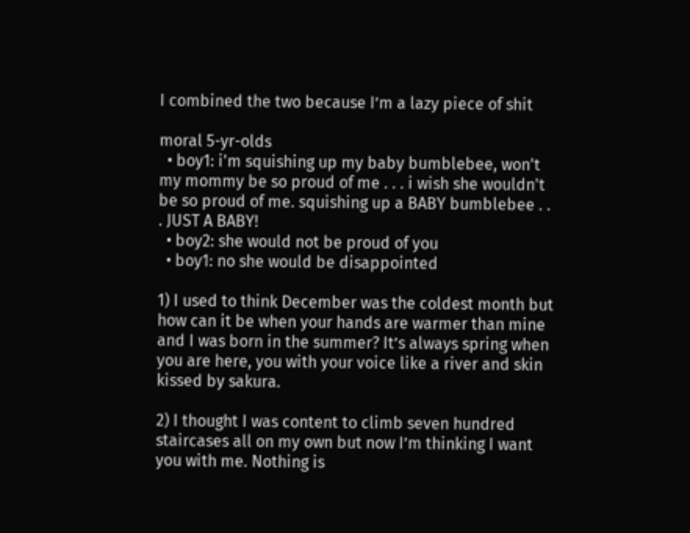I combined the two because I’m a lazy piece of shit

moral 5-yr-olds
  • boy1: i'm squishing up my baby bumblebee, won't my mommy be so proud of me . . . i wish she wouldn't be so proud of me. squishing up a BABY bumblebee . . . JUST A BABY!
  • boy2: she would not be proud of you
  • boy1: no she would be disappointed

1) I used to think December was the coldest month but how can it be when your hands are warmer than mine and I was born in the summer? It’s always spring when you are here, you with your voice like a river and skin kissed by sakura.

2) I thought I was content to climb seven hundred staircases all on my own but now I’m thinking I want you with me. Nothing is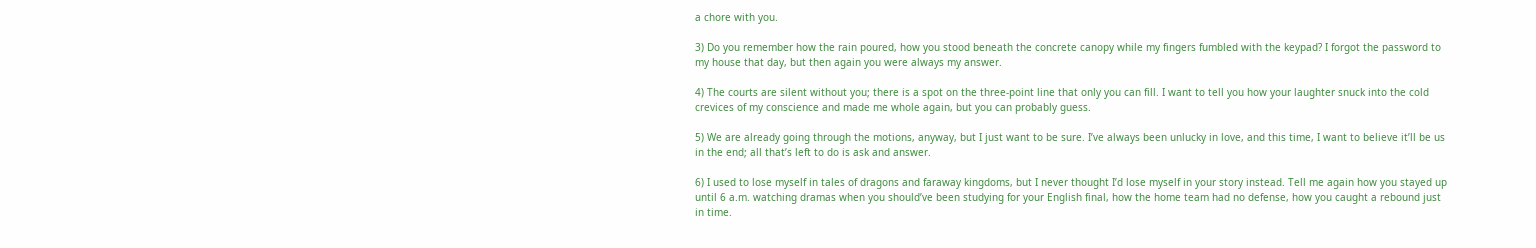a chore with you.

3) Do you remember how the rain poured, how you stood beneath the concrete canopy while my fingers fumbled with the keypad? I forgot the password to my house that day, but then again you were always my answer.

4) The courts are silent without you; there is a spot on the three-point line that only you can fill. I want to tell you how your laughter snuck into the cold crevices of my conscience and made me whole again, but you can probably guess.

5) We are already going through the motions, anyway, but I just want to be sure. I’ve always been unlucky in love, and this time, I want to believe it’ll be us in the end; all that’s left to do is ask and answer.

6) I used to lose myself in tales of dragons and faraway kingdoms, but I never thought I’d lose myself in your story instead. Tell me again how you stayed up until 6 a.m. watching dramas when you should’ve been studying for your English final, how the home team had no defense, how you caught a rebound just in time.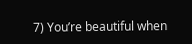7) You’re beautiful when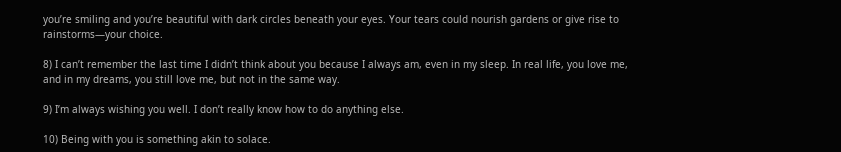you’re smiling and you’re beautiful with dark circles beneath your eyes. Your tears could nourish gardens or give rise to rainstorms—your choice.

8) I can’t remember the last time I didn’t think about you because I always am, even in my sleep. In real life, you love me, and in my dreams, you still love me, but not in the same way.

9) I’m always wishing you well. I don’t really know how to do anything else.

10) Being with you is something akin to solace.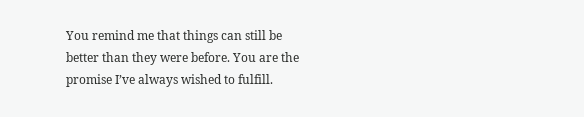You remind me that things can still be better than they were before. You are the promise I’ve always wished to fulfill.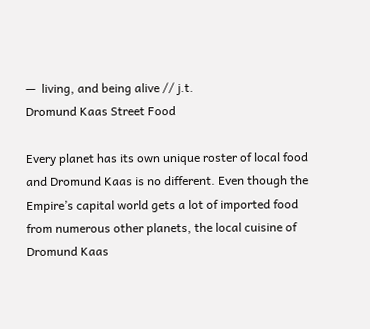—  living, and being alive // j.t.
Dromund Kaas Street Food

Every planet has its own unique roster of local food and Dromund Kaas is no different. Even though the Empire’s capital world gets a lot of imported food from numerous other planets, the local cuisine of Dromund Kaas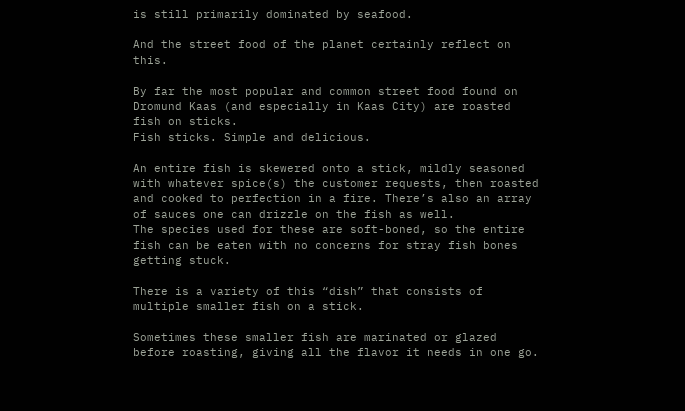is still primarily dominated by seafood.

And the street food of the planet certainly reflect on this.

By far the most popular and common street food found on Dromund Kaas (and especially in Kaas City) are roasted fish on sticks.
Fish sticks. Simple and delicious.

An entire fish is skewered onto a stick, mildly seasoned with whatever spice(s) the customer requests, then roasted and cooked to perfection in a fire. There’s also an array of sauces one can drizzle on the fish as well.
The species used for these are soft-boned, so the entire fish can be eaten with no concerns for stray fish bones getting stuck.

There is a variety of this “dish” that consists of multiple smaller fish on a stick.

Sometimes these smaller fish are marinated or glazed before roasting, giving all the flavor it needs in one go.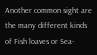Another common sight are the many different kinds of Fish loaves or Sea-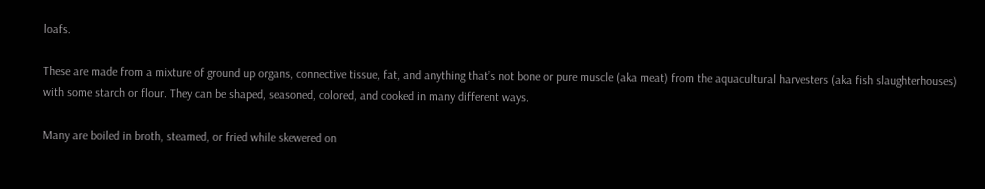loafs.

These are made from a mixture of ground up organs, connective tissue, fat, and anything that’s not bone or pure muscle (aka meat) from the aquacultural harvesters (aka fish slaughterhouses) with some starch or flour. They can be shaped, seasoned, colored, and cooked in many different ways.

Many are boiled in broth, steamed, or fried while skewered on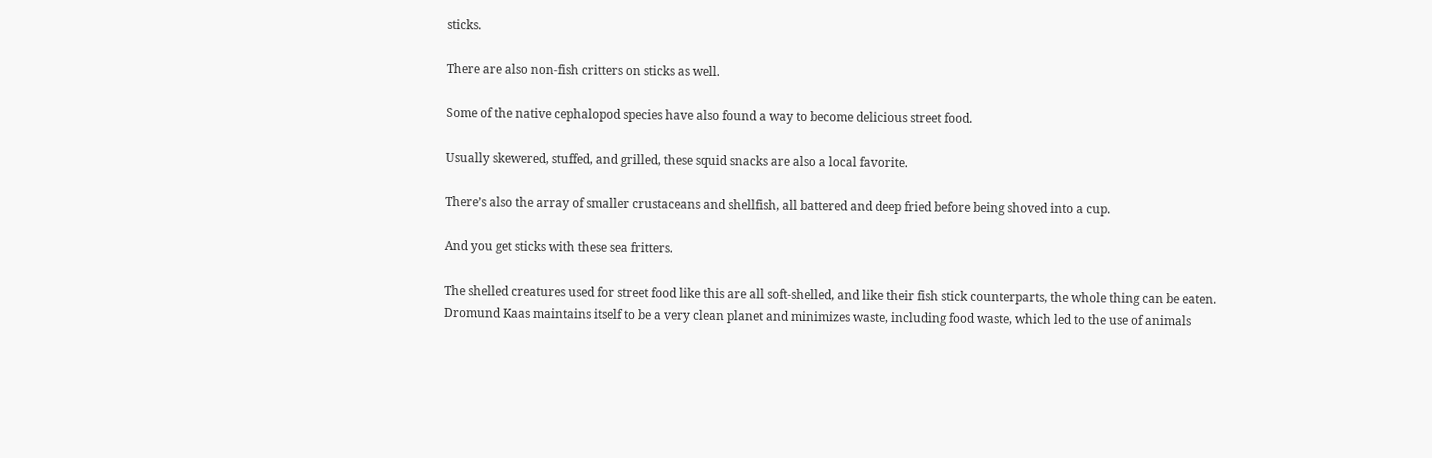sticks.

There are also non-fish critters on sticks as well.

Some of the native cephalopod species have also found a way to become delicious street food.

Usually skewered, stuffed, and grilled, these squid snacks are also a local favorite.

There’s also the array of smaller crustaceans and shellfish, all battered and deep fried before being shoved into a cup.

And you get sticks with these sea fritters.

The shelled creatures used for street food like this are all soft-shelled, and like their fish stick counterparts, the whole thing can be eaten.
Dromund Kaas maintains itself to be a very clean planet and minimizes waste, including food waste, which led to the use of animals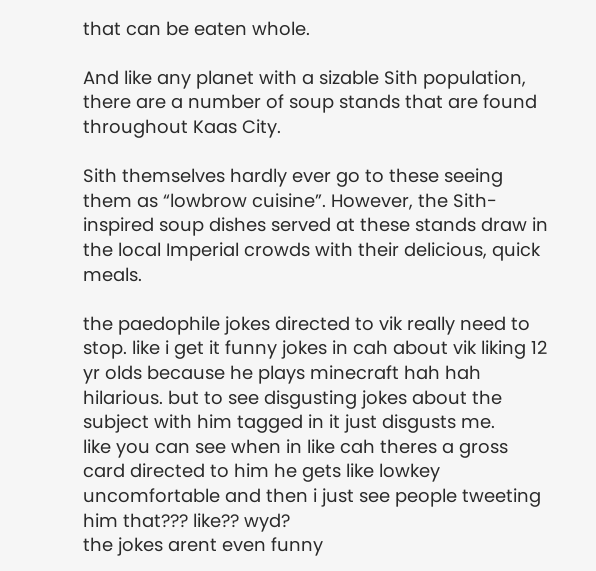that can be eaten whole.

And like any planet with a sizable Sith population, there are a number of soup stands that are found throughout Kaas City.

Sith themselves hardly ever go to these seeing them as “lowbrow cuisine”. However, the Sith-inspired soup dishes served at these stands draw in the local Imperial crowds with their delicious, quick meals.

the paedophile jokes directed to vik really need to stop. like i get it funny jokes in cah about vik liking 12 yr olds because he plays minecraft hah hah hilarious. but to see disgusting jokes about the subject with him tagged in it just disgusts me.
like you can see when in like cah theres a gross card directed to him he gets like lowkey uncomfortable and then i just see people tweeting him that??? like?? wyd?
the jokes arent even funny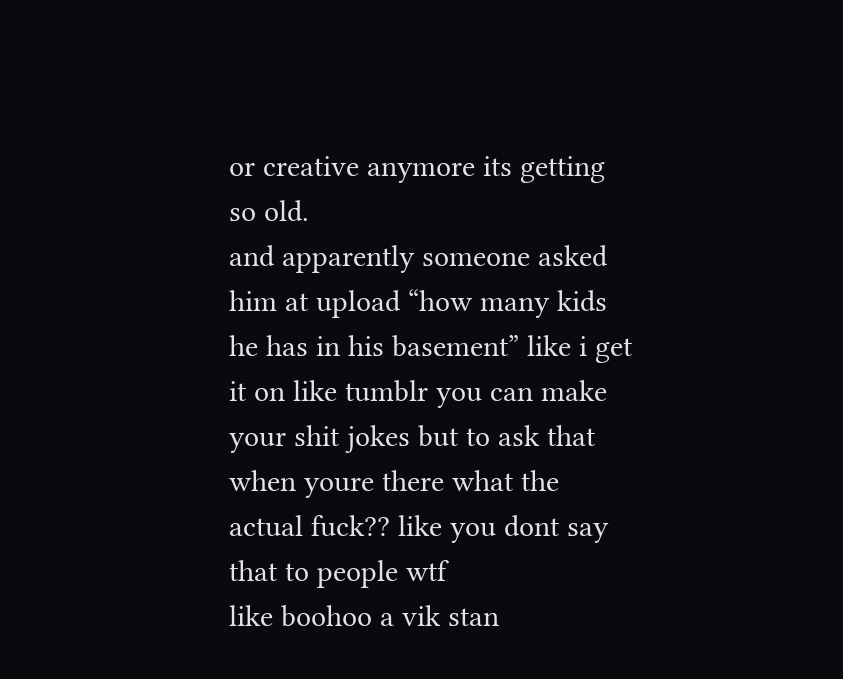or creative anymore its getting so old.
and apparently someone asked him at upload “how many kids he has in his basement” like i get it on like tumblr you can make your shit jokes but to ask that when youre there what the actual fuck?? like you dont say that to people wtf
like boohoo a vik stan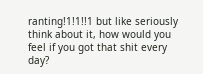ranting!1!1!!1 but like seriously think about it, how would you feel if you got that shit every day?